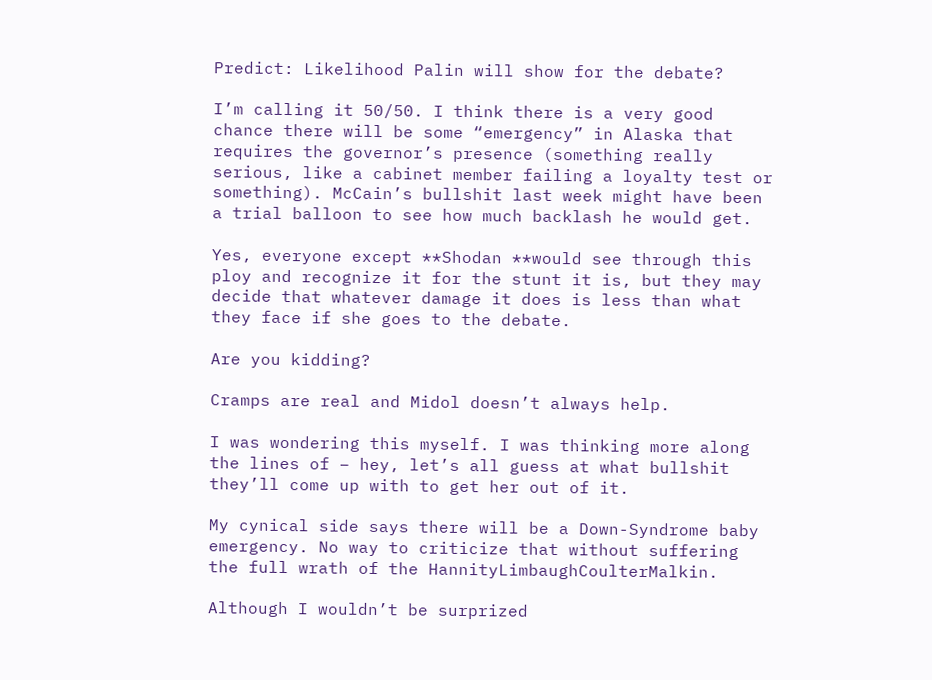Predict: Likelihood Palin will show for the debate?

I’m calling it 50/50. I think there is a very good chance there will be some “emergency” in Alaska that requires the governor’s presence (something really serious, like a cabinet member failing a loyalty test or something). McCain’s bullshit last week might have been a trial balloon to see how much backlash he would get.

Yes, everyone except **Shodan **would see through this ploy and recognize it for the stunt it is, but they may decide that whatever damage it does is less than what they face if she goes to the debate.

Are you kidding?

Cramps are real and Midol doesn’t always help.

I was wondering this myself. I was thinking more along the lines of – hey, let’s all guess at what bullshit they’ll come up with to get her out of it.

My cynical side says there will be a Down-Syndrome baby emergency. No way to criticize that without suffering the full wrath of the HannityLimbaughCoulterMalkin.

Although I wouldn’t be surprized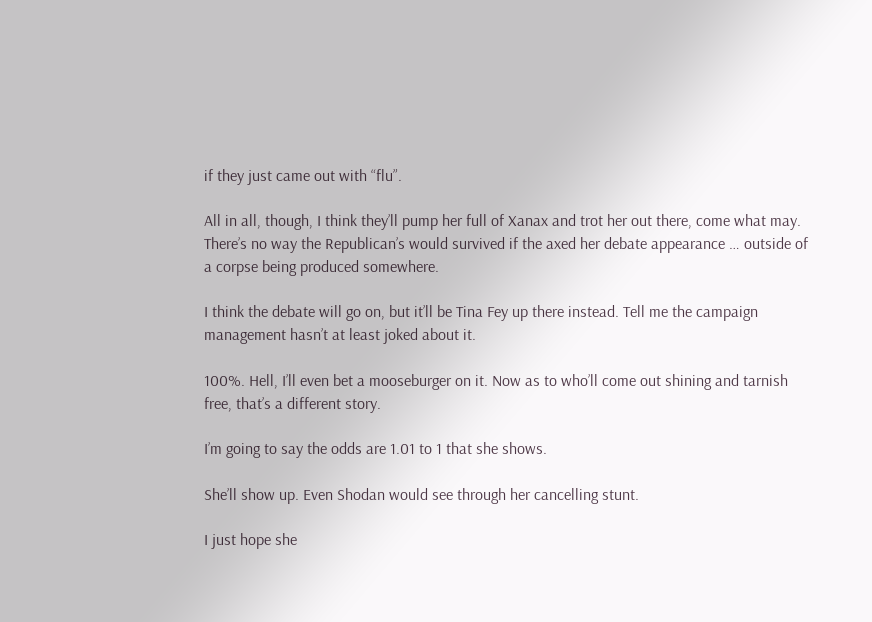if they just came out with “flu”.

All in all, though, I think they’ll pump her full of Xanax and trot her out there, come what may. There’s no way the Republican’s would survived if the axed her debate appearance … outside of a corpse being produced somewhere.

I think the debate will go on, but it’ll be Tina Fey up there instead. Tell me the campaign management hasn’t at least joked about it.

100%. Hell, I’ll even bet a mooseburger on it. Now as to who’ll come out shining and tarnish free, that’s a different story.

I’m going to say the odds are 1.01 to 1 that she shows.

She’ll show up. Even Shodan would see through her cancelling stunt.

I just hope she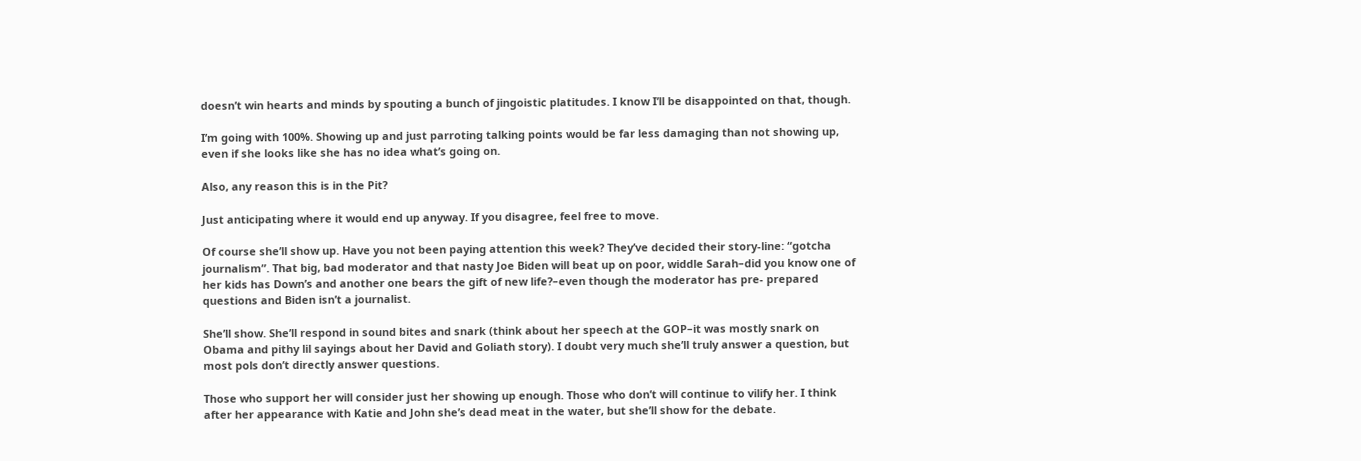doesn’t win hearts and minds by spouting a bunch of jingoistic platitudes. I know I’ll be disappointed on that, though.

I’m going with 100%. Showing up and just parroting talking points would be far less damaging than not showing up, even if she looks like she has no idea what’s going on.

Also, any reason this is in the Pit?

Just anticipating where it would end up anyway. If you disagree, feel free to move.

Of course she’ll show up. Have you not been paying attention this week? They’ve decided their story-line: “gotcha journalism”. That big, bad moderator and that nasty Joe Biden will beat up on poor, widdle Sarah–did you know one of her kids has Down’s and another one bears the gift of new life?–even though the moderator has pre- prepared questions and Biden isn’t a journalist.

She’ll show. She’ll respond in sound bites and snark (think about her speech at the GOP–it was mostly snark on Obama and pithy lil sayings about her David and Goliath story). I doubt very much she’ll truly answer a question, but most pols don’t directly answer questions.

Those who support her will consider just her showing up enough. Those who don’t will continue to vilify her. I think after her appearance with Katie and John she’s dead meat in the water, but she’ll show for the debate.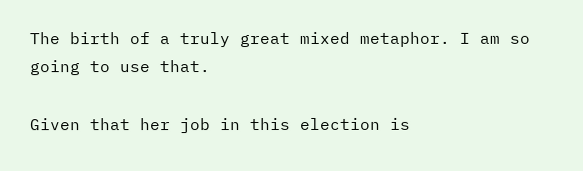The birth of a truly great mixed metaphor. I am so going to use that.

Given that her job in this election is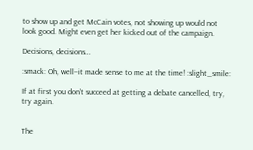to show up and get McCain votes, not showing up would not look good. Might even get her kicked out of the campaign.

Decisions, decisions…

:smack: Oh, well–it made sense to me at the time! :slight_smile:

If at first you don’t succeed at getting a debate cancelled, try, try again.


The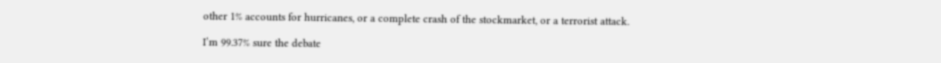other 1% accounts for hurricanes, or a complete crash of the stockmarket, or a terrorist attack.

I’m 99.37% sure the debate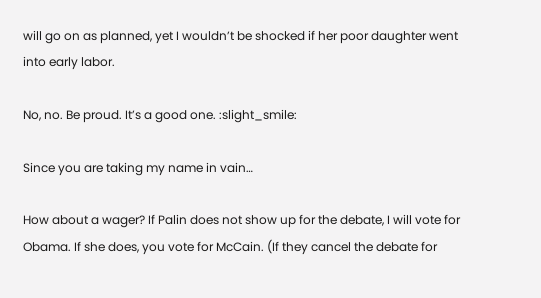will go on as planned, yet I wouldn’t be shocked if her poor daughter went into early labor.

No, no. Be proud. It’s a good one. :slight_smile:

Since you are taking my name in vain…

How about a wager? If Palin does not show up for the debate, I will vote for Obama. If she does, you vote for McCain. (If they cancel the debate for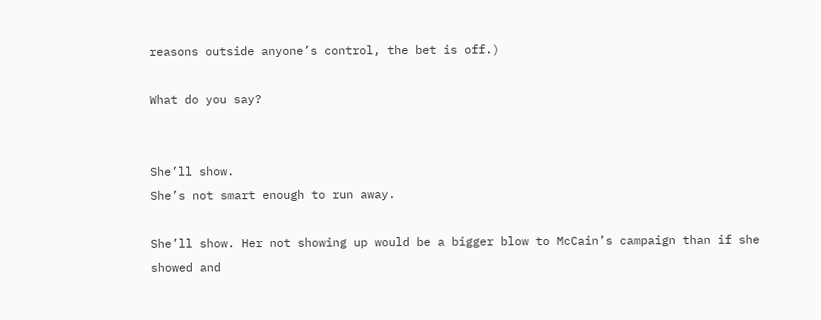reasons outside anyone’s control, the bet is off.)

What do you say?


She’ll show.
She’s not smart enough to run away.

She’ll show. Her not showing up would be a bigger blow to McCain’s campaign than if she showed and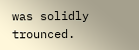was solidly trounced.